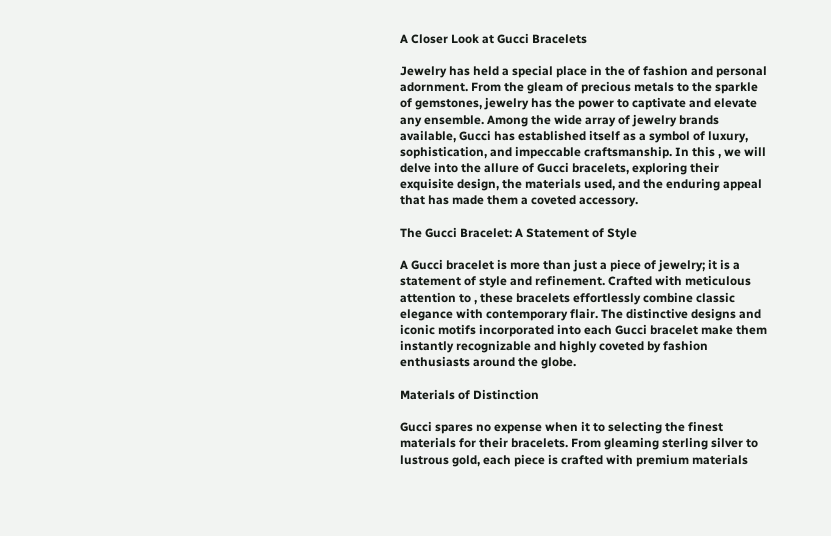A Closer Look at Gucci Bracelets

Jewelry has held a special place in the of fashion and personal adornment. From the gleam of precious metals to the sparkle of gemstones, jewelry has the power to captivate and elevate any ensemble. Among the wide array of jewelry brands available, Gucci has established itself as a symbol of luxury, sophistication, and impeccable craftsmanship. In this , we will delve into the allure of Gucci bracelets, exploring their exquisite design, the materials used, and the enduring appeal that has made them a coveted accessory.

The Gucci Bracelet: A Statement of Style

A Gucci bracelet is more than just a piece of jewelry; it is a statement of style and refinement. Crafted with meticulous attention to , these bracelets effortlessly combine classic elegance with contemporary flair. The distinctive designs and iconic motifs incorporated into each Gucci bracelet make them instantly recognizable and highly coveted by fashion enthusiasts around the globe.

Materials of Distinction

Gucci spares no expense when it to selecting the finest materials for their bracelets. From gleaming sterling silver to lustrous gold, each piece is crafted with premium materials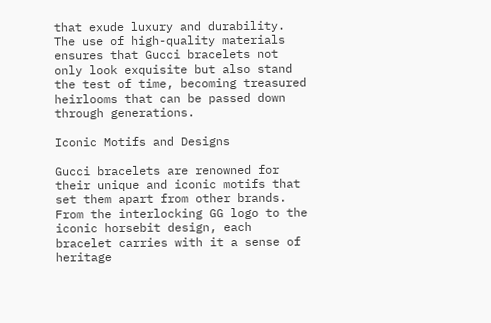that exude luxury and durability. The use of high-quality materials ensures that Gucci bracelets not only look exquisite but also stand the test of time, becoming treasured heirlooms that can be passed down through generations.

Iconic Motifs and Designs

Gucci bracelets are renowned for their unique and iconic motifs that set them apart from other brands. From the interlocking GG logo to the iconic horsebit design, each bracelet carries with it a sense of heritage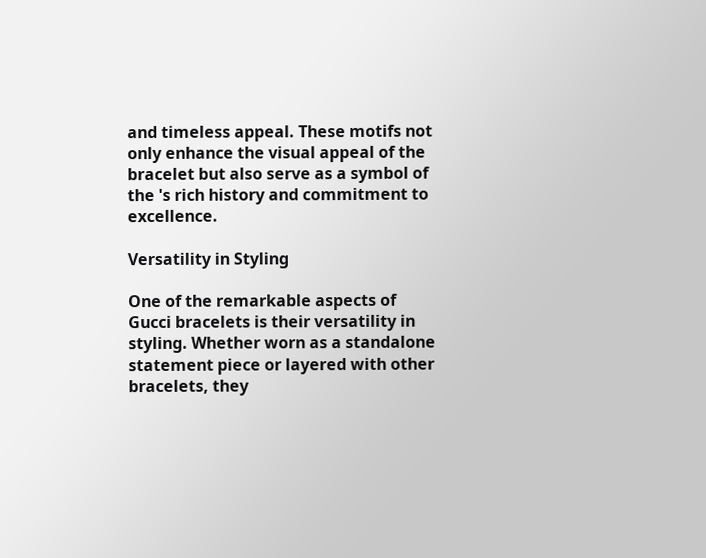and timeless appeal. These motifs not only enhance the visual appeal of the bracelet but also serve as a symbol of the 's rich history and commitment to excellence.

Versatility in Styling

One of the remarkable aspects of Gucci bracelets is their versatility in styling. Whether worn as a standalone statement piece or layered with other bracelets, they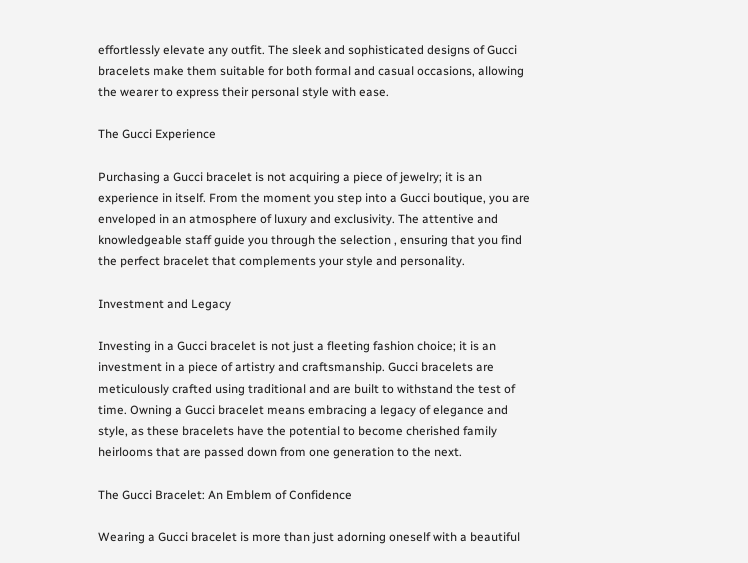effortlessly elevate any outfit. The sleek and sophisticated designs of Gucci bracelets make them suitable for both formal and casual occasions, allowing the wearer to express their personal style with ease.

The Gucci Experience

Purchasing a Gucci bracelet is not acquiring a piece of jewelry; it is an experience in itself. From the moment you step into a Gucci boutique, you are enveloped in an atmosphere of luxury and exclusivity. The attentive and knowledgeable staff guide you through the selection , ensuring that you find the perfect bracelet that complements your style and personality.

Investment and Legacy

Investing in a Gucci bracelet is not just a fleeting fashion choice; it is an investment in a piece of artistry and craftsmanship. Gucci bracelets are meticulously crafted using traditional and are built to withstand the test of time. Owning a Gucci bracelet means embracing a legacy of elegance and style, as these bracelets have the potential to become cherished family heirlooms that are passed down from one generation to the next.

The Gucci Bracelet: An Emblem of Confidence

Wearing a Gucci bracelet is more than just adorning oneself with a beautiful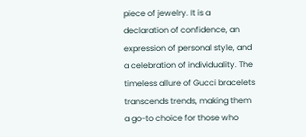piece of jewelry. It is a declaration of confidence, an expression of personal style, and a celebration of individuality. The timeless allure of Gucci bracelets transcends trends, making them a go-to choice for those who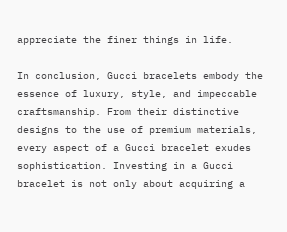appreciate the finer things in life.

In conclusion, Gucci bracelets embody the essence of luxury, style, and impeccable craftsmanship. From their distinctive designs to the use of premium materials, every aspect of a Gucci bracelet exudes sophistication. Investing in a Gucci bracelet is not only about acquiring a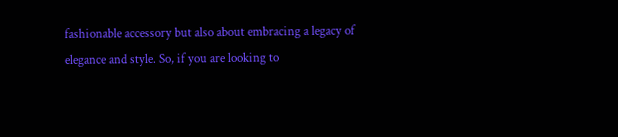fashionable accessory but also about embracing a legacy of elegance and style. So, if you are looking to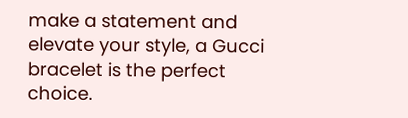make a statement and elevate your style, a Gucci bracelet is the perfect choice.